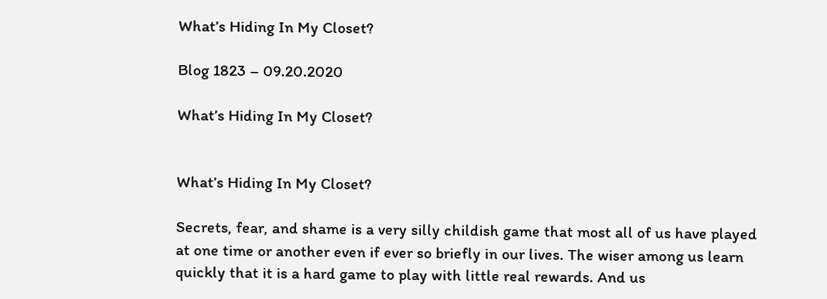What’s Hiding In My Closet?

Blog 1823 – 09.20.2020

What’s Hiding In My Closet?


What’s Hiding In My Closet?

Secrets, fear, and shame is a very silly childish game that most all of us have played at one time or another even if ever so briefly in our lives. The wiser among us learn quickly that it is a hard game to play with little real rewards. And us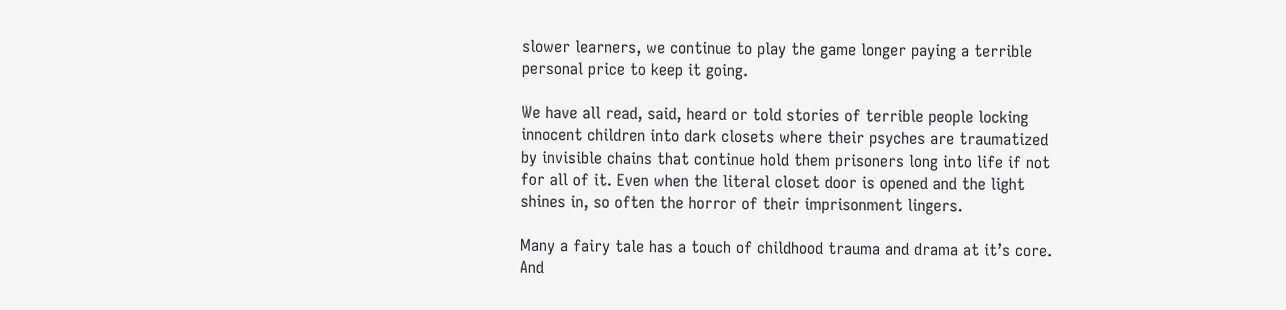slower learners, we continue to play the game longer paying a terrible personal price to keep it going.

We have all read, said, heard or told stories of terrible people locking innocent children into dark closets where their psyches are traumatized by invisible chains that continue hold them prisoners long into life if not for all of it. Even when the literal closet door is opened and the light shines in, so often the horror of their imprisonment lingers.

Many a fairy tale has a touch of childhood trauma and drama at it’s core. And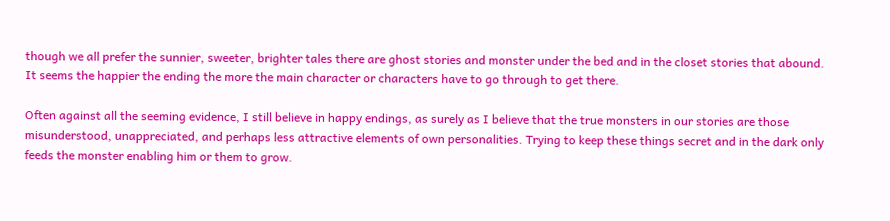though we all prefer the sunnier, sweeter, brighter tales there are ghost stories and monster under the bed and in the closet stories that abound. It seems the happier the ending the more the main character or characters have to go through to get there.

Often against all the seeming evidence, I still believe in happy endings, as surely as I believe that the true monsters in our stories are those misunderstood, unappreciated, and perhaps less attractive elements of own personalities. Trying to keep these things secret and in the dark only feeds the monster enabling him or them to grow.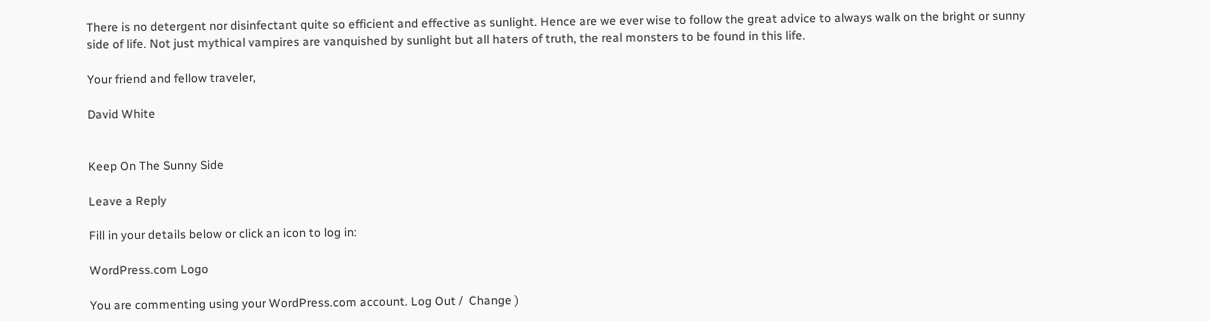There is no detergent nor disinfectant quite so efficient and effective as sunlight. Hence are we ever wise to follow the great advice to always walk on the bright or sunny side of life. Not just mythical vampires are vanquished by sunlight but all haters of truth, the real monsters to be found in this life.

Your friend and fellow traveler,

David White


Keep On The Sunny Side

Leave a Reply

Fill in your details below or click an icon to log in:

WordPress.com Logo

You are commenting using your WordPress.com account. Log Out /  Change )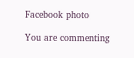Facebook photo

You are commenting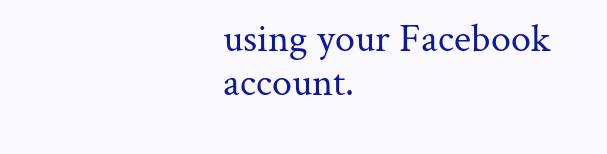using your Facebook account.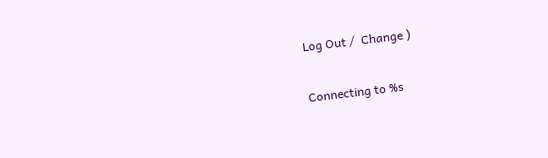Log Out /  Change )

Connecting to %s